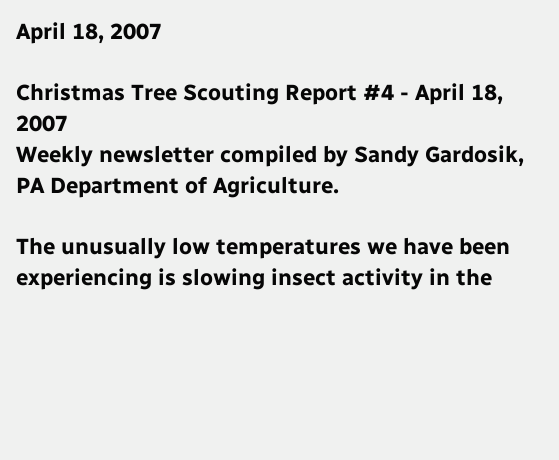April 18, 2007

Christmas Tree Scouting Report #4 - April 18, 2007
Weekly newsletter compiled by Sandy Gardosik, PA Department of Agriculture.

The unusually low temperatures we have been experiencing is slowing insect activity in the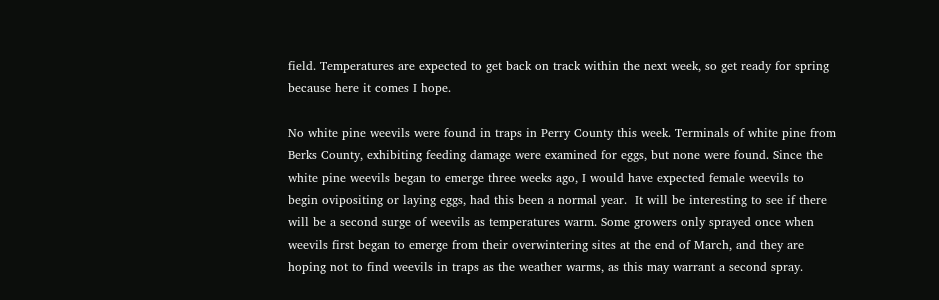field. Temperatures are expected to get back on track within the next week, so get ready for spring because here it comes I hope.

No white pine weevils were found in traps in Perry County this week. Terminals of white pine from Berks County, exhibiting feeding damage were examined for eggs, but none were found. Since the white pine weevils began to emerge three weeks ago, I would have expected female weevils to begin ovipositing or laying eggs, had this been a normal year.  It will be interesting to see if there will be a second surge of weevils as temperatures warm. Some growers only sprayed once when weevils first began to emerge from their overwintering sites at the end of March, and they are hoping not to find weevils in traps as the weather warms, as this may warrant a second spray.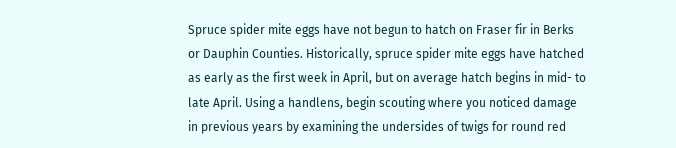Spruce spider mite eggs have not begun to hatch on Fraser fir in Berks or Dauphin Counties. Historically, spruce spider mite eggs have hatched as early as the first week in April, but on average hatch begins in mid- to late April. Using a handlens, begin scouting where you noticed damage in previous years by examining the undersides of twigs for round red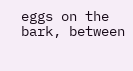eggs on the bark, between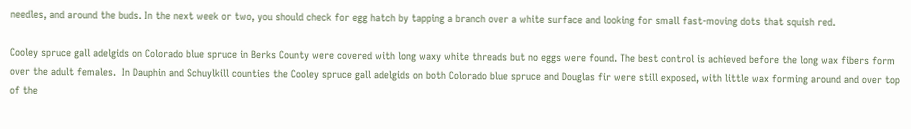needles, and around the buds. In the next week or two, you should check for egg hatch by tapping a branch over a white surface and looking for small fast-moving dots that squish red.

Cooley spruce gall adelgids on Colorado blue spruce in Berks County were covered with long waxy white threads but no eggs were found. The best control is achieved before the long wax fibers form over the adult females.  In Dauphin and Schuylkill counties the Cooley spruce gall adelgids on both Colorado blue spruce and Douglas fir were still exposed, with little wax forming around and over top of the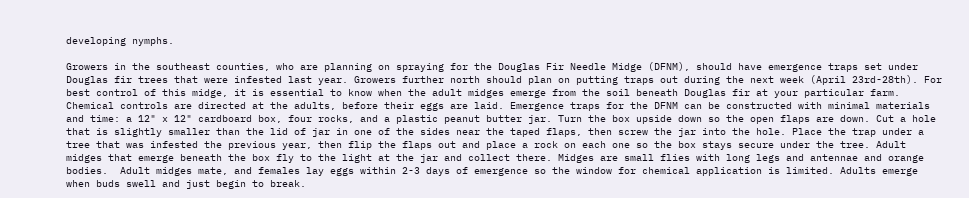developing nymphs.

Growers in the southeast counties, who are planning on spraying for the Douglas Fir Needle Midge (DFNM), should have emergence traps set under Douglas fir trees that were infested last year. Growers further north should plan on putting traps out during the next week (April 23rd-28th). For best control of this midge, it is essential to know when the adult midges emerge from the soil beneath Douglas fir at your particular farm.  Chemical controls are directed at the adults, before their eggs are laid. Emergence traps for the DFNM can be constructed with minimal materials and time: a 12" x 12" cardboard box, four rocks, and a plastic peanut butter jar. Turn the box upside down so the open flaps are down. Cut a hole that is slightly smaller than the lid of jar in one of the sides near the taped flaps, then screw the jar into the hole. Place the trap under a tree that was infested the previous year, then flip the flaps out and place a rock on each one so the box stays secure under the tree. Adult midges that emerge beneath the box fly to the light at the jar and collect there. Midges are small flies with long legs and antennae and orange bodies.  Adult midges mate, and females lay eggs within 2-3 days of emergence so the window for chemical application is limited. Adults emerge when buds swell and just begin to break.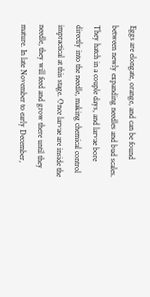Eggs are elongate, orange, and can be found between newly expanding needles and bud scales. They hatch in a couple days, and larvae bore directly into the needle, making chemical control impractical at this stage. Once larvae are inside the needle, they will feed and grow there until they mature. In late November to early December,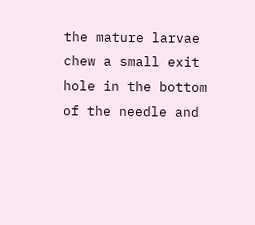the mature larvae chew a small exit hole in the bottom of the needle and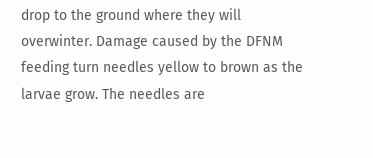drop to the ground where they will overwinter. Damage caused by the DFNM feeding turn needles yellow to brown as the larvae grow. The needles are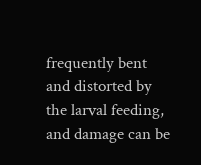frequently bent and distorted by the larval feeding, and damage can be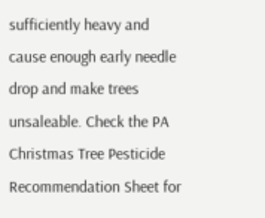sufficiently heavy and cause enough early needle drop and make trees unsaleable. Check the PA Christmas Tree Pesticide Recommendation Sheet for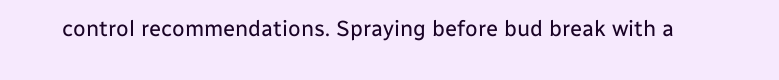control recommendations. Spraying before bud break with a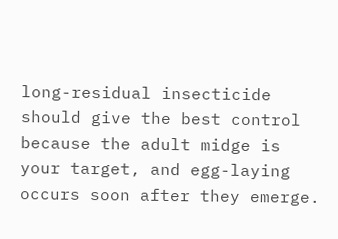long-residual insecticide should give the best control because the adult midge is your target, and egg-laying occurs soon after they emerge.